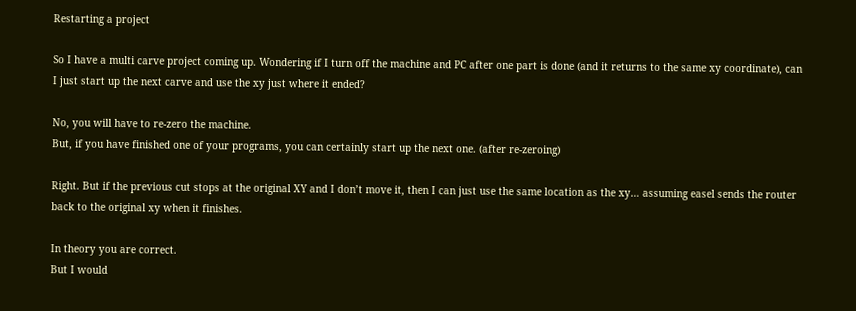Restarting a project

So I have a multi carve project coming up. Wondering if I turn off the machine and PC after one part is done (and it returns to the same xy coordinate), can I just start up the next carve and use the xy just where it ended?

No, you will have to re-zero the machine.
But, if you have finished one of your programs, you can certainly start up the next one. (after re-zeroing)

Right. But if the previous cut stops at the original XY and I don’t move it, then I can just use the same location as the xy… assuming easel sends the router back to the original xy when it finishes.

In theory you are correct.
But I would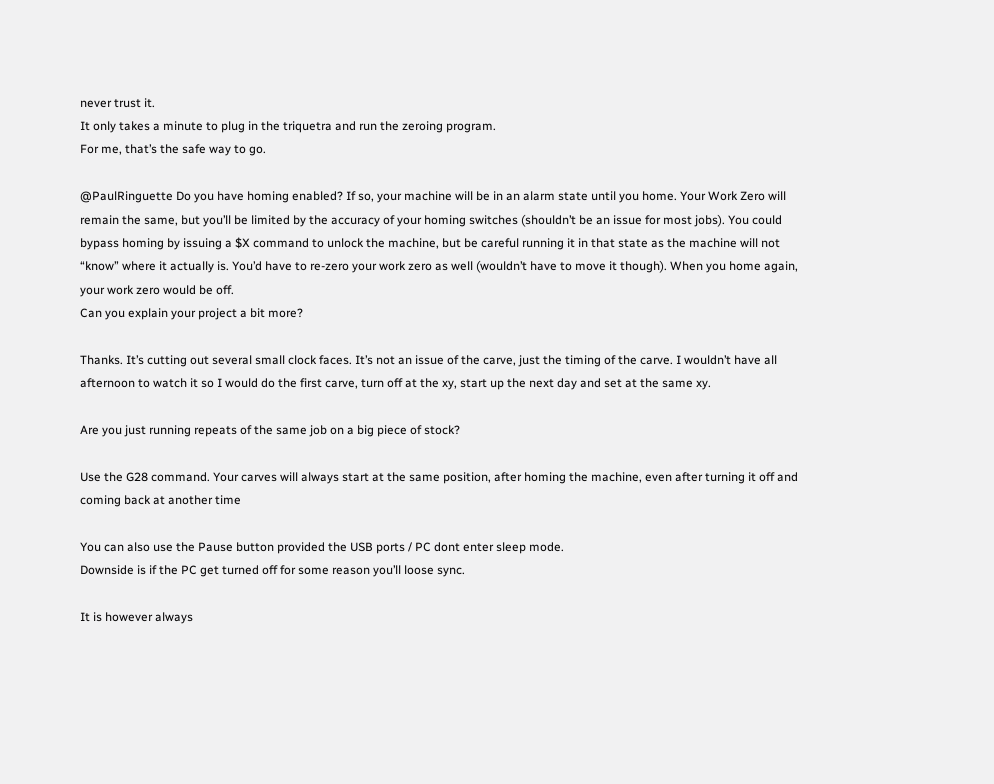never trust it.
It only takes a minute to plug in the triquetra and run the zeroing program.
For me, that’s the safe way to go.

@PaulRinguette Do you have homing enabled? If so, your machine will be in an alarm state until you home. Your Work Zero will remain the same, but you’ll be limited by the accuracy of your homing switches (shouldn’t be an issue for most jobs). You could bypass homing by issuing a $X command to unlock the machine, but be careful running it in that state as the machine will not “know” where it actually is. You’d have to re-zero your work zero as well (wouldn’t have to move it though). When you home again, your work zero would be off.
Can you explain your project a bit more?

Thanks. It’s cutting out several small clock faces. It’s not an issue of the carve, just the timing of the carve. I wouldn’t have all afternoon to watch it so I would do the first carve, turn off at the xy, start up the next day and set at the same xy.

Are you just running repeats of the same job on a big piece of stock?

Use the G28 command. Your carves will always start at the same position, after homing the machine, even after turning it off and coming back at another time

You can also use the Pause button provided the USB ports / PC dont enter sleep mode.
Downside is if the PC get turned off for some reason you’ll loose sync.

It is however always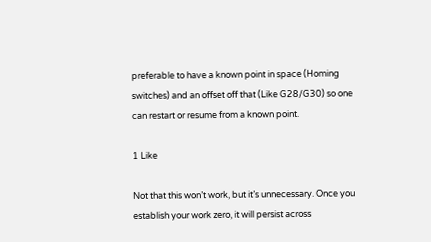preferable to have a known point in space (Homing switches) and an offset off that (Like G28/G30) so one can restart or resume from a known point.

1 Like

Not that this won’t work, but it’s unnecessary. Once you establish your work zero, it will persist across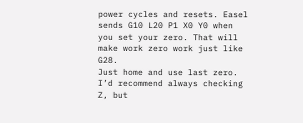power cycles and resets. Easel sends G10 L20 P1 X0 Y0 when you set your zero. That will make work zero work just like G28.
Just home and use last zero. I’d recommend always checking Z, but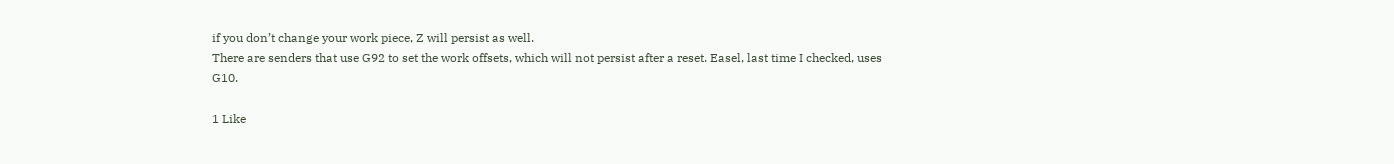if you don’t change your work piece, Z will persist as well.
There are senders that use G92 to set the work offsets, which will not persist after a reset. Easel, last time I checked, uses G10.

1 Like